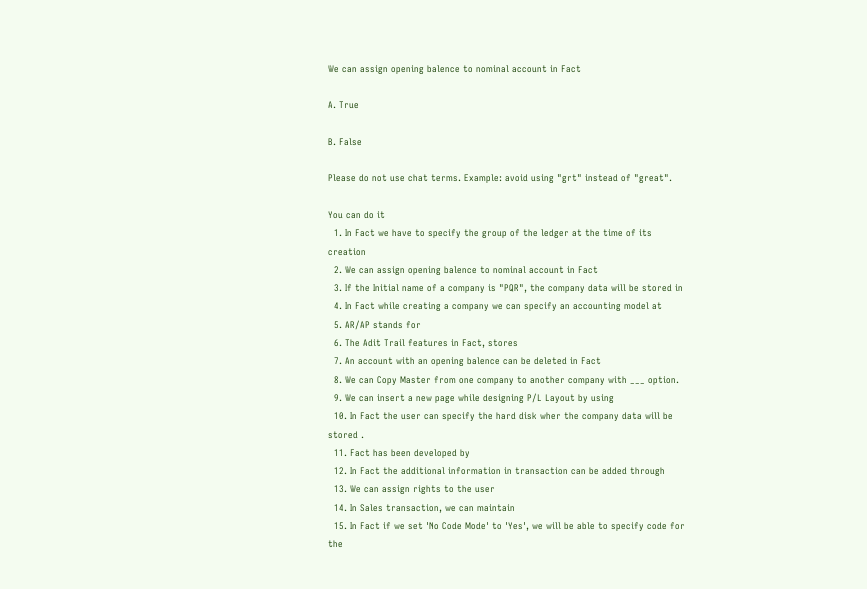We can assign opening balence to nominal account in Fact

A. True

B. False

Please do not use chat terms. Example: avoid using "grt" instead of "great".

You can do it
  1. In Fact we have to specify the group of the ledger at the time of its creation
  2. We can assign opening balence to nominal account in Fact
  3. If the Initial name of a company is "PQR", the company data will be stored in
  4. In Fact while creating a company we can specify an accounting model at
  5. AR/AP stands for
  6. The Adit Trail features in Fact, stores
  7. An account with an opening balence can be deleted in Fact
  8. We can Copy Master from one company to another company with ___ option.
  9. We can insert a new page while designing P/L Layout by using
  10. In Fact the user can specify the hard disk wher the company data will be stored .
  11. Fact has been developed by
  12. In Fact the additional information in transaction can be added through
  13. We can assign rights to the user
  14. In Sales transaction, we can maintain
  15. In Fact if we set 'No Code Mode' to 'Yes', we will be able to specify code for the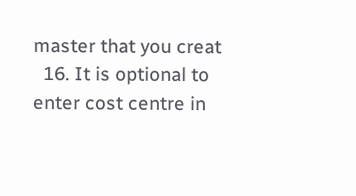master that you creat
  16. It is optional to enter cost centre in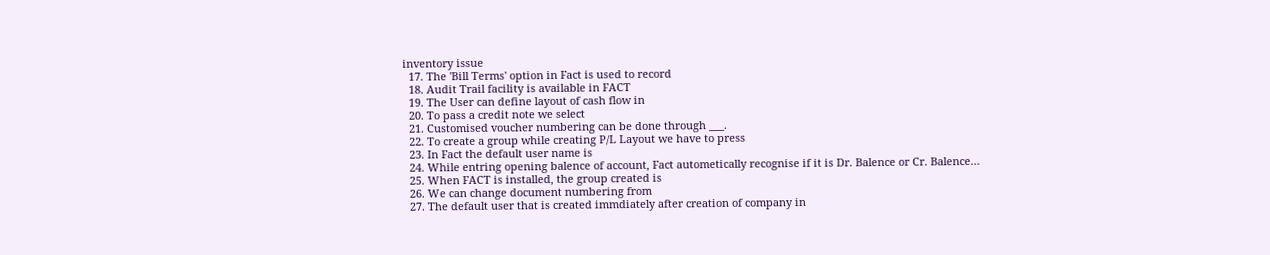inventory issue
  17. The 'Bill Terms' option in Fact is used to record
  18. Audit Trail facility is available in FACT
  19. The User can define layout of cash flow in
  20. To pass a credit note we select
  21. Customised voucher numbering can be done through ___.
  22. To create a group while creating P/L Layout we have to press
  23. In Fact the default user name is
  24. While entring opening balence of account, Fact autometically recognise if it is Dr. Balence or Cr. Balence…
  25. When FACT is installed, the group created is
  26. We can change document numbering from
  27. The default user that is created immdiately after creation of company in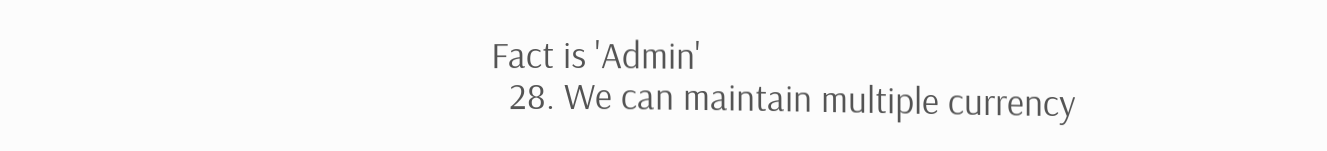Fact is 'Admin'
  28. We can maintain multiple currency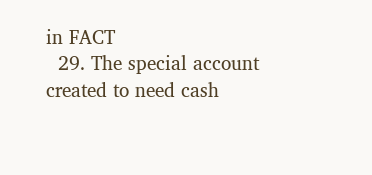in FACT
  29. The special account created to need cash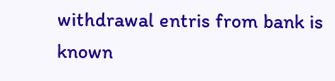withdrawal entris from bank is known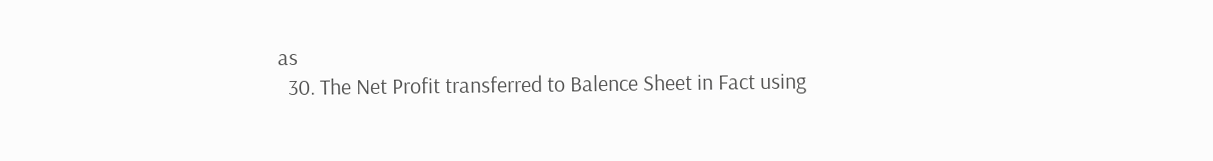as
  30. The Net Profit transferred to Balence Sheet in Fact using